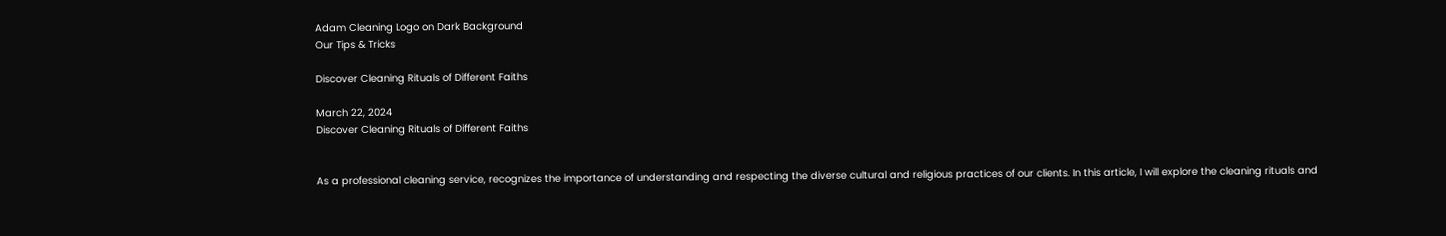Adam Cleaning Logo on Dark Background
Our Tips & Tricks

Discover Cleaning Rituals of Different Faiths

March 22, 2024
Discover Cleaning Rituals of Different Faiths


As a professional cleaning service, recognizes the importance of understanding and respecting the diverse cultural and religious practices of our clients. In this article, I will explore the cleaning rituals and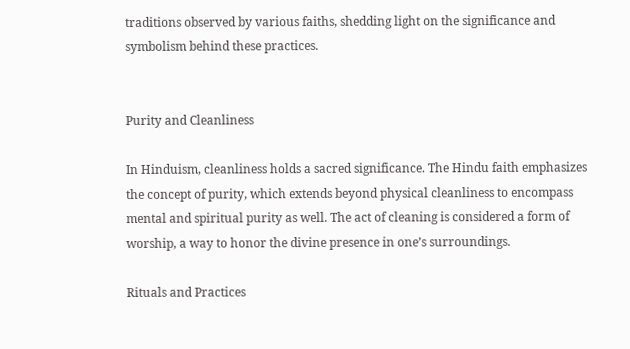traditions observed by various faiths, shedding light on the significance and symbolism behind these practices.


Purity and Cleanliness

In Hinduism, cleanliness holds a sacred significance. The Hindu faith emphasizes the concept of purity, which extends beyond physical cleanliness to encompass mental and spiritual purity as well. The act of cleaning is considered a form of worship, a way to honor the divine presence in one’s surroundings.

Rituals and Practices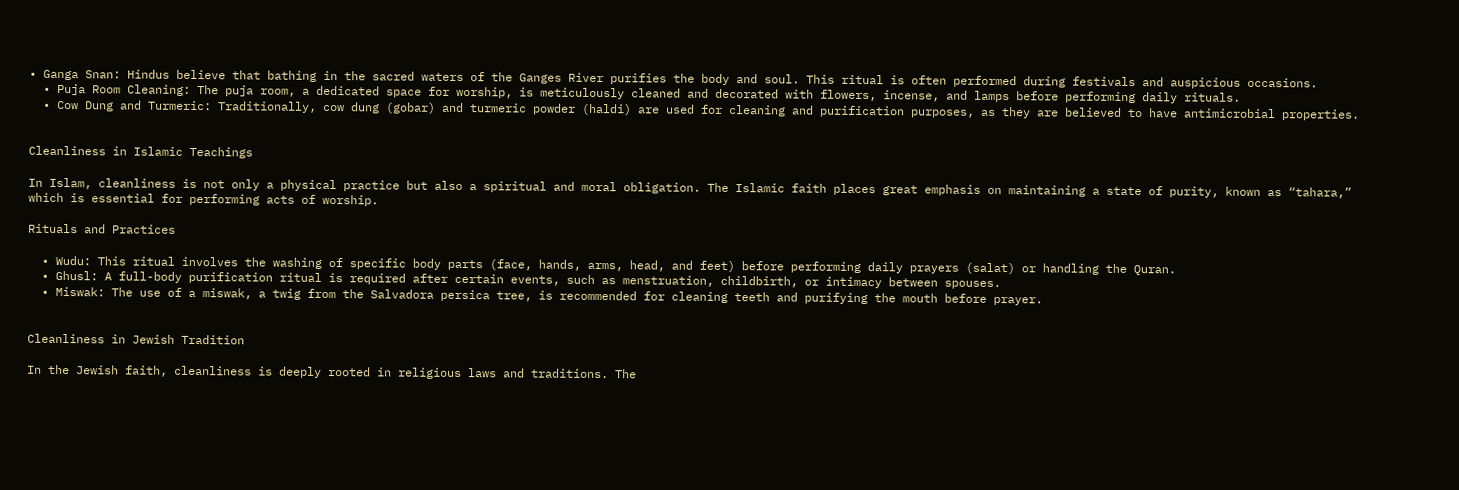• Ganga Snan: Hindus believe that bathing in the sacred waters of the Ganges River purifies the body and soul. This ritual is often performed during festivals and auspicious occasions.
  • Puja Room Cleaning: The puja room, a dedicated space for worship, is meticulously cleaned and decorated with flowers, incense, and lamps before performing daily rituals.
  • Cow Dung and Turmeric: Traditionally, cow dung (gobar) and turmeric powder (haldi) are used for cleaning and purification purposes, as they are believed to have antimicrobial properties.


Cleanliness in Islamic Teachings

In Islam, cleanliness is not only a physical practice but also a spiritual and moral obligation. The Islamic faith places great emphasis on maintaining a state of purity, known as “tahara,” which is essential for performing acts of worship.

Rituals and Practices

  • Wudu: This ritual involves the washing of specific body parts (face, hands, arms, head, and feet) before performing daily prayers (salat) or handling the Quran.
  • Ghusl: A full-body purification ritual is required after certain events, such as menstruation, childbirth, or intimacy between spouses.
  • Miswak: The use of a miswak, a twig from the Salvadora persica tree, is recommended for cleaning teeth and purifying the mouth before prayer.


Cleanliness in Jewish Tradition

In the Jewish faith, cleanliness is deeply rooted in religious laws and traditions. The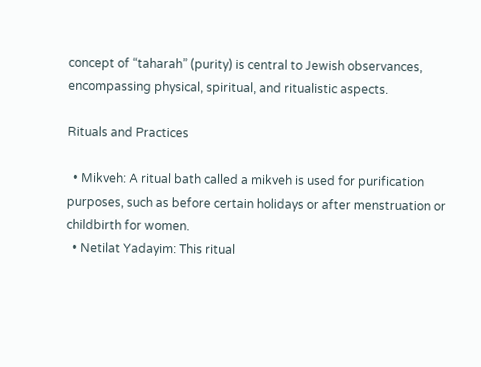concept of “taharah” (purity) is central to Jewish observances, encompassing physical, spiritual, and ritualistic aspects.

Rituals and Practices

  • Mikveh: A ritual bath called a mikveh is used for purification purposes, such as before certain holidays or after menstruation or childbirth for women.
  • Netilat Yadayim: This ritual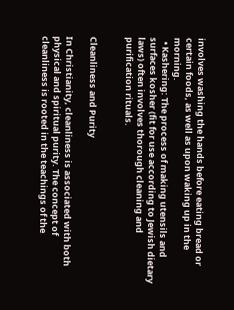involves washing the hands before eating bread or certain foods, as well as upon waking up in the morning.
  • Kashering: The process of making utensils and surfaces kosher (fit for use according to Jewish dietary laws) often involves thorough cleaning and purification rituals.


Cleanliness and Purity

In Christianity, cleanliness is associated with both physical and spiritual purity. The concept of cleanliness is rooted in the teachings of the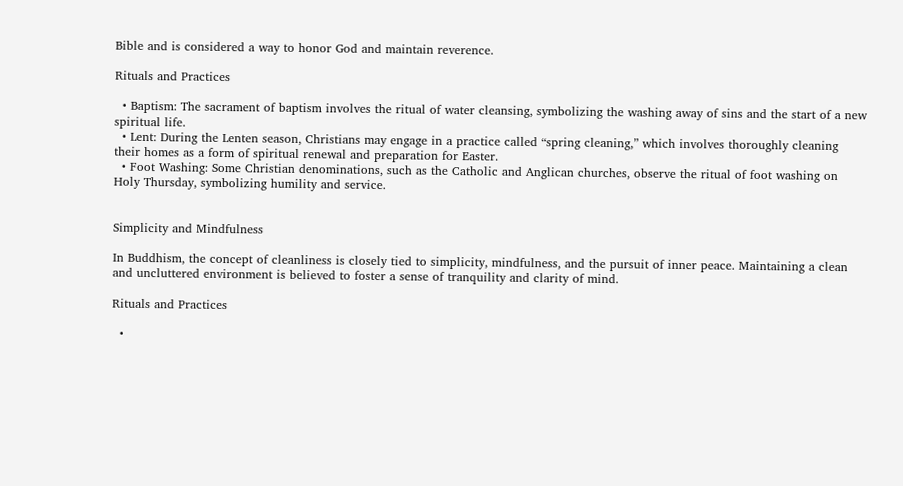Bible and is considered a way to honor God and maintain reverence.

Rituals and Practices

  • Baptism: The sacrament of baptism involves the ritual of water cleansing, symbolizing the washing away of sins and the start of a new spiritual life.
  • Lent: During the Lenten season, Christians may engage in a practice called “spring cleaning,” which involves thoroughly cleaning their homes as a form of spiritual renewal and preparation for Easter.
  • Foot Washing: Some Christian denominations, such as the Catholic and Anglican churches, observe the ritual of foot washing on Holy Thursday, symbolizing humility and service.


Simplicity and Mindfulness

In Buddhism, the concept of cleanliness is closely tied to simplicity, mindfulness, and the pursuit of inner peace. Maintaining a clean and uncluttered environment is believed to foster a sense of tranquility and clarity of mind.

Rituals and Practices

  •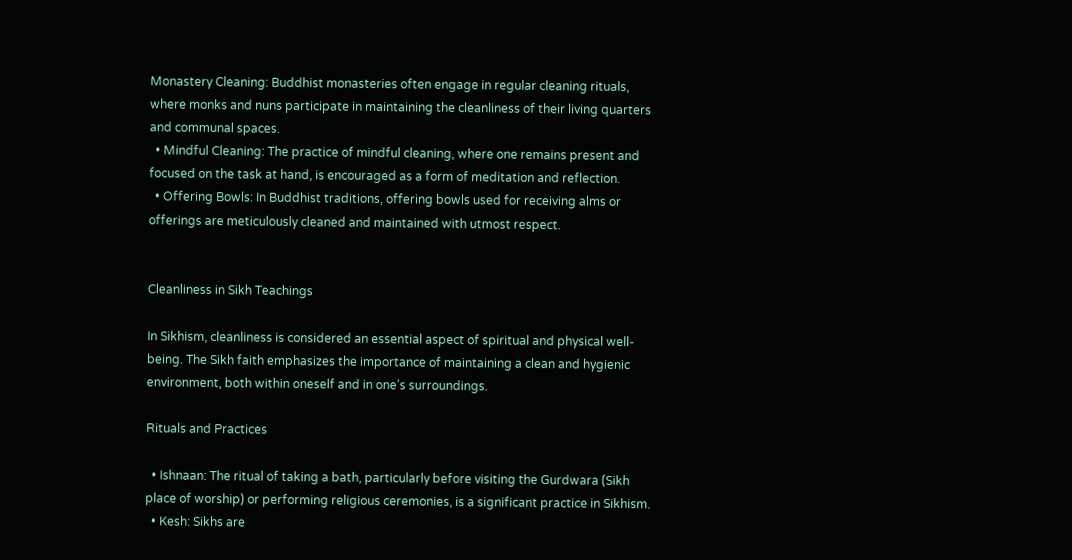Monastery Cleaning: Buddhist monasteries often engage in regular cleaning rituals, where monks and nuns participate in maintaining the cleanliness of their living quarters and communal spaces.
  • Mindful Cleaning: The practice of mindful cleaning, where one remains present and focused on the task at hand, is encouraged as a form of meditation and reflection.
  • Offering Bowls: In Buddhist traditions, offering bowls used for receiving alms or offerings are meticulously cleaned and maintained with utmost respect.


Cleanliness in Sikh Teachings

In Sikhism, cleanliness is considered an essential aspect of spiritual and physical well-being. The Sikh faith emphasizes the importance of maintaining a clean and hygienic environment, both within oneself and in one’s surroundings.

Rituals and Practices

  • Ishnaan: The ritual of taking a bath, particularly before visiting the Gurdwara (Sikh place of worship) or performing religious ceremonies, is a significant practice in Sikhism.
  • Kesh: Sikhs are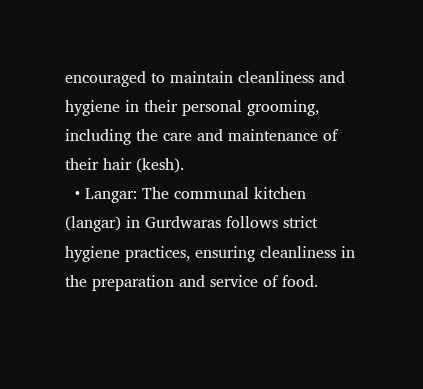encouraged to maintain cleanliness and hygiene in their personal grooming, including the care and maintenance of their hair (kesh).
  • Langar: The communal kitchen (langar) in Gurdwaras follows strict hygiene practices, ensuring cleanliness in the preparation and service of food.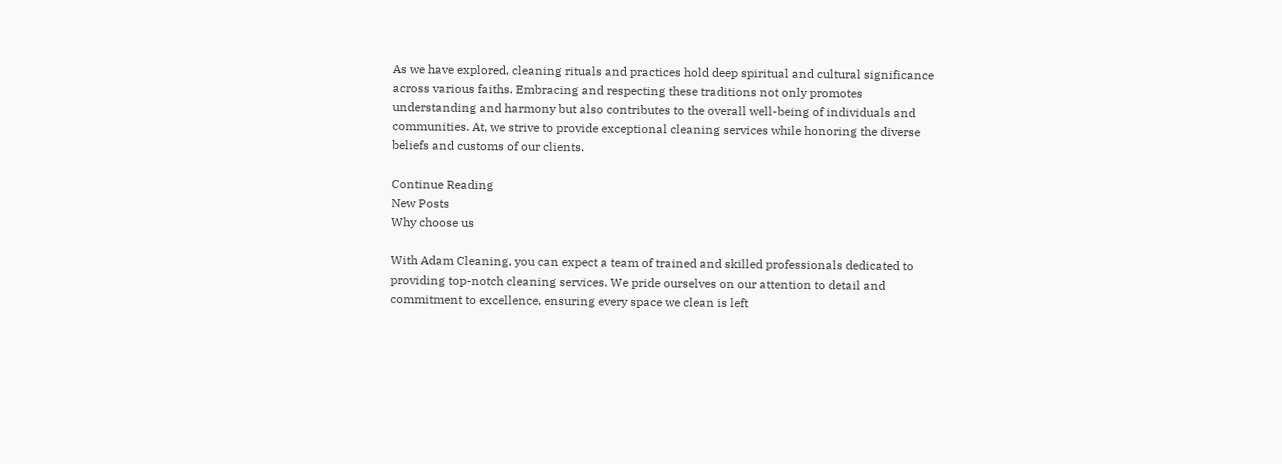As we have explored, cleaning rituals and practices hold deep spiritual and cultural significance across various faiths. Embracing and respecting these traditions not only promotes understanding and harmony but also contributes to the overall well-being of individuals and communities. At, we strive to provide exceptional cleaning services while honoring the diverse beliefs and customs of our clients.

Continue Reading
New Posts
Why choose us

With Adam Cleaning, you can expect a team of trained and skilled professionals dedicated to providing top-notch cleaning services. We pride ourselves on our attention to detail and commitment to excellence, ensuring every space we clean is left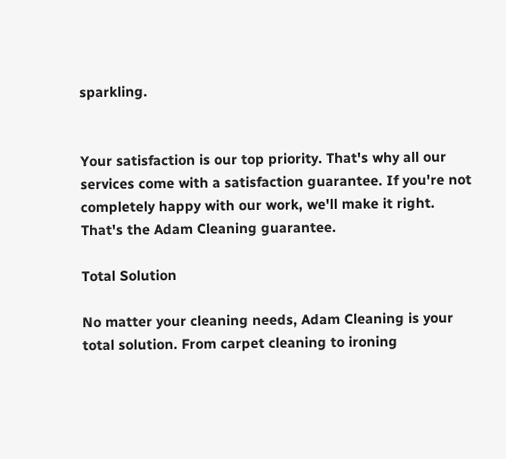sparkling.


Your satisfaction is our top priority. That's why all our services come with a satisfaction guarantee. If you're not completely happy with our work, we'll make it right. That's the Adam Cleaning guarantee.

Total Solution

No matter your cleaning needs, Adam Cleaning is your total solution. From carpet cleaning to ironing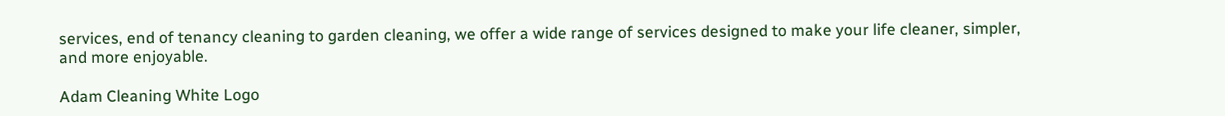services, end of tenancy cleaning to garden cleaning, we offer a wide range of services designed to make your life cleaner, simpler, and more enjoyable.

Adam Cleaning White Logo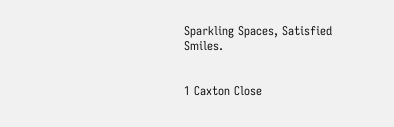Sparkling Spaces, Satisfied Smiles.


1 Caxton Close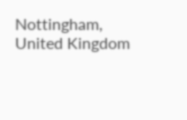Nottingham,
United Kingdom